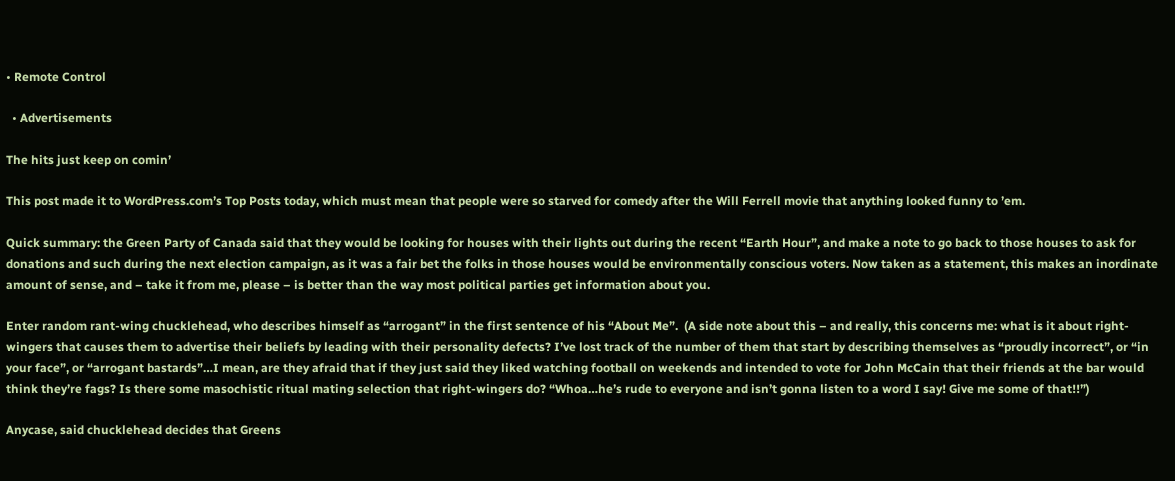• Remote Control

  • Advertisements

The hits just keep on comin’

This post made it to WordPress.com’s Top Posts today, which must mean that people were so starved for comedy after the Will Ferrell movie that anything looked funny to ’em.

Quick summary: the Green Party of Canada said that they would be looking for houses with their lights out during the recent “Earth Hour”, and make a note to go back to those houses to ask for donations and such during the next election campaign, as it was a fair bet the folks in those houses would be environmentally conscious voters. Now taken as a statement, this makes an inordinate amount of sense, and – take it from me, please – is better than the way most political parties get information about you.

Enter random rant-wing chucklehead, who describes himself as “arrogant” in the first sentence of his “About Me”.  (A side note about this – and really, this concerns me: what is it about right-wingers that causes them to advertise their beliefs by leading with their personality defects? I’ve lost track of the number of them that start by describing themselves as “proudly incorrect”, or “in your face”, or “arrogant bastards”…I mean, are they afraid that if they just said they liked watching football on weekends and intended to vote for John McCain that their friends at the bar would think they’re fags? Is there some masochistic ritual mating selection that right-wingers do? “Whoa…he’s rude to everyone and isn’t gonna listen to a word I say! Give me some of that!!”)

Anycase, said chucklehead decides that Greens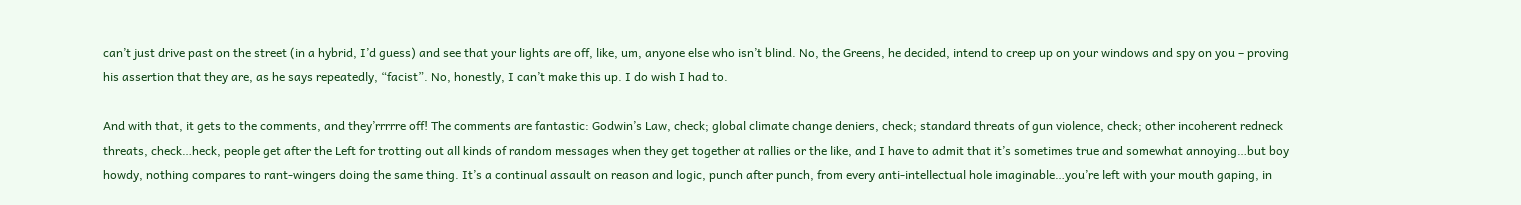can’t just drive past on the street (in a hybrid, I’d guess) and see that your lights are off, like, um, anyone else who isn’t blind. No, the Greens, he decided, intend to creep up on your windows and spy on you – proving his assertion that they are, as he says repeatedly, “facist”. No, honestly, I can’t make this up. I do wish I had to.

And with that, it gets to the comments, and they’rrrrre off! The comments are fantastic: Godwin’s Law, check; global climate change deniers, check; standard threats of gun violence, check; other incoherent redneck threats, check…heck, people get after the Left for trotting out all kinds of random messages when they get together at rallies or the like, and I have to admit that it’s sometimes true and somewhat annoying…but boy howdy, nothing compares to rant-wingers doing the same thing. It’s a continual assault on reason and logic, punch after punch, from every anti-intellectual hole imaginable…you’re left with your mouth gaping, in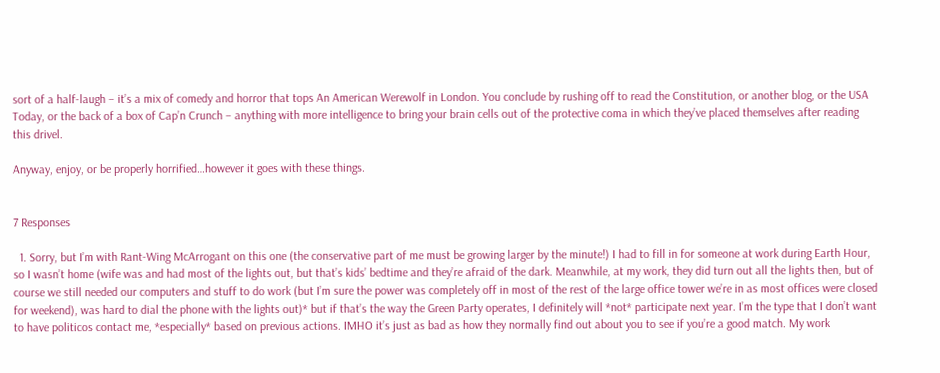sort of a half-laugh – it’s a mix of comedy and horror that tops An American Werewolf in London. You conclude by rushing off to read the Constitution, or another blog, or the USA Today, or the back of a box of Cap’n Crunch – anything with more intelligence to bring your brain cells out of the protective coma in which they’ve placed themselves after reading this drivel.

Anyway, enjoy, or be properly horrified…however it goes with these things.


7 Responses

  1. Sorry, but I’m with Rant-Wing McArrogant on this one (the conservative part of me must be growing larger by the minute!) I had to fill in for someone at work during Earth Hour, so I wasn’t home (wife was and had most of the lights out, but that’s kids’ bedtime and they’re afraid of the dark. Meanwhile, at my work, they did turn out all the lights then, but of course we still needed our computers and stuff to do work (but I’m sure the power was completely off in most of the rest of the large office tower we’re in as most offices were closed for weekend), was hard to dial the phone with the lights out)* but if that’s the way the Green Party operates, I definitely will *not* participate next year. I’m the type that I don’t want to have politicos contact me, *especially* based on previous actions. IMHO it’s just as bad as how they normally find out about you to see if you’re a good match. My work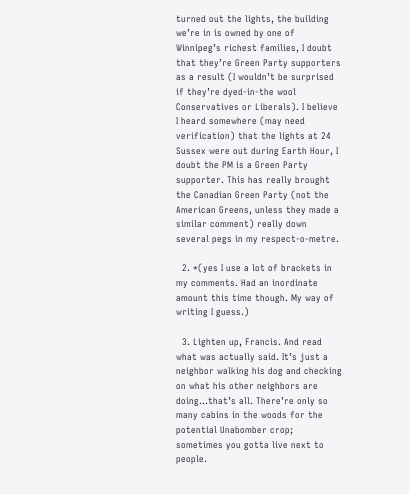turned out the lights, the building we’re in is owned by one of Winnipeg’s richest families, I doubt that they’re Green Party supporters as a result (I wouldn’t be surprised if they’re dyed-in-the wool Conservatives or Liberals). I believe I heard somewhere (may need verification) that the lights at 24 Sussex were out during Earth Hour, I doubt the PM is a Green Party supporter. This has really brought the Canadian Green Party (not the American Greens, unless they made a similar comment) really down several pegs in my respect-o-metre.

  2. *(yes I use a lot of brackets in my comments. Had an inordinate amount this time though. My way of writing I guess.)

  3. Lighten up, Francis. And read what was actually said. It’s just a neighbor walking his dog and checking on what his other neighbors are doing…that’s all. There’re only so many cabins in the woods for the potential Unabomber crop; sometimes you gotta live next to people.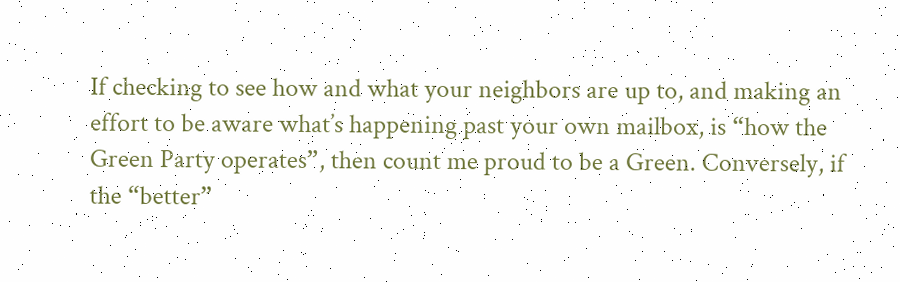If checking to see how and what your neighbors are up to, and making an effort to be aware what’s happening past your own mailbox, is “how the Green Party operates”, then count me proud to be a Green. Conversely, if the “better”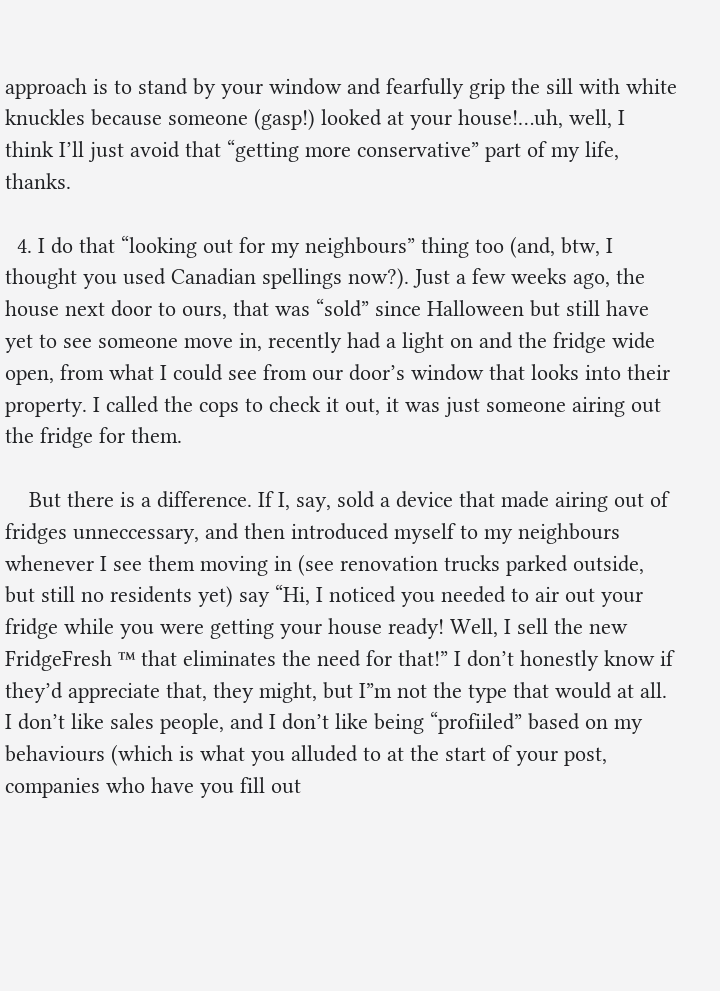approach is to stand by your window and fearfully grip the sill with white knuckles because someone (gasp!) looked at your house!…uh, well, I think I’ll just avoid that “getting more conservative” part of my life, thanks.

  4. I do that “looking out for my neighbours” thing too (and, btw, I thought you used Canadian spellings now?). Just a few weeks ago, the house next door to ours, that was “sold” since Halloween but still have yet to see someone move in, recently had a light on and the fridge wide open, from what I could see from our door’s window that looks into their property. I called the cops to check it out, it was just someone airing out the fridge for them.

    But there is a difference. If I, say, sold a device that made airing out of fridges unneccessary, and then introduced myself to my neighbours whenever I see them moving in (see renovation trucks parked outside, but still no residents yet) say “Hi, I noticed you needed to air out your fridge while you were getting your house ready! Well, I sell the new FridgeFresh ™ that eliminates the need for that!” I don’t honestly know if they’d appreciate that, they might, but I”m not the type that would at all. I don’t like sales people, and I don’t like being “profiiled” based on my behaviours (which is what you alluded to at the start of your post, companies who have you fill out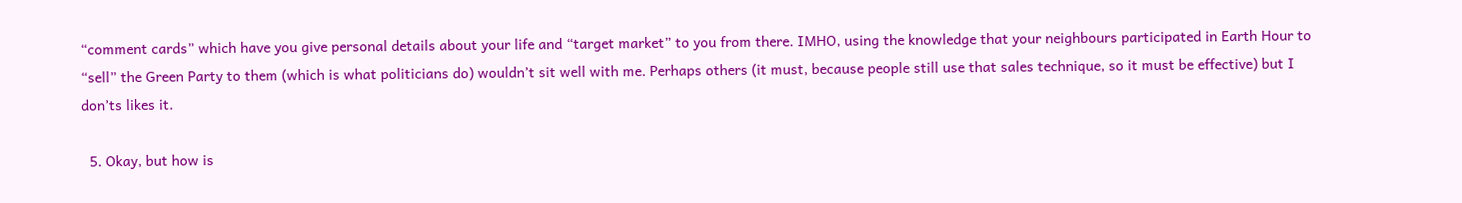“comment cards” which have you give personal details about your life and “target market” to you from there. IMHO, using the knowledge that your neighbours participated in Earth Hour to “sell” the Green Party to them (which is what politicians do) wouldn’t sit well with me. Perhaps others (it must, because people still use that sales technique, so it must be effective) but I don’ts likes it.

  5. Okay, but how is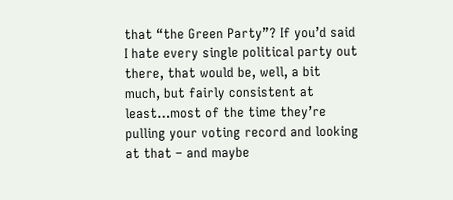that “the Green Party”? If you’d said I hate every single political party out there, that would be, well, a bit much, but fairly consistent at least…most of the time they’re pulling your voting record and looking at that – and maybe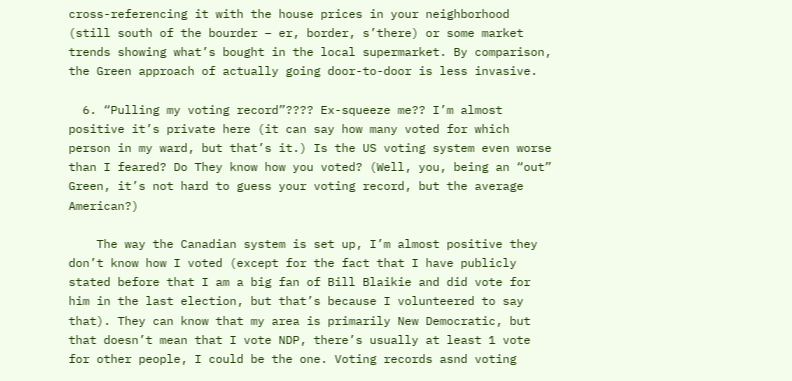cross-referencing it with the house prices in your neighborhood (still south of the bourder – er, border, s’there) or some market trends showing what’s bought in the local supermarket. By comparison, the Green approach of actually going door-to-door is less invasive.

  6. “Pulling my voting record”???? Ex-squeeze me?? I’m almost positive it’s private here (it can say how many voted for which person in my ward, but that’s it.) Is the US voting system even worse than I feared? Do They know how you voted? (Well, you, being an “out” Green, it’s not hard to guess your voting record, but the average American?)

    The way the Canadian system is set up, I’m almost positive they don’t know how I voted (except for the fact that I have publicly stated before that I am a big fan of Bill Blaikie and did vote for him in the last election, but that’s because I volunteered to say that). They can know that my area is primarily New Democratic, but that doesn’t mean that I vote NDP, there’s usually at least 1 vote for other people, I could be the one. Voting records asnd voting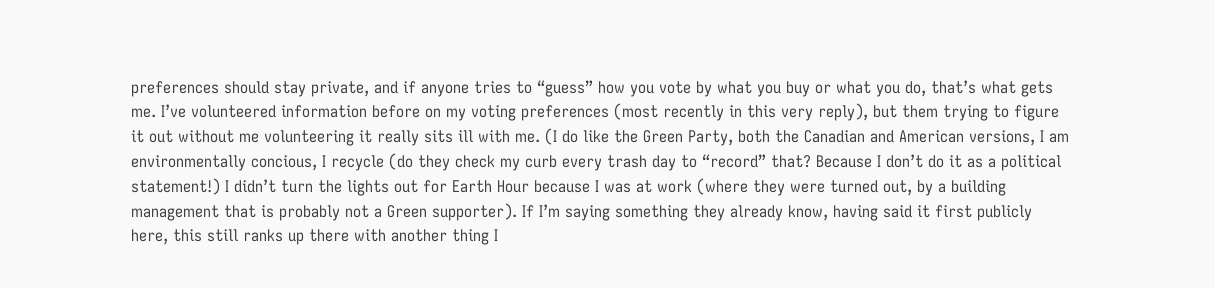preferences should stay private, and if anyone tries to “guess” how you vote by what you buy or what you do, that’s what gets me. I’ve volunteered information before on my voting preferences (most recently in this very reply), but them trying to figure it out without me volunteering it really sits ill with me. (I do like the Green Party, both the Canadian and American versions, I am environmentally concious, I recycle (do they check my curb every trash day to “record” that? Because I don’t do it as a political statement!) I didn’t turn the lights out for Earth Hour because I was at work (where they were turned out, by a building management that is probably not a Green supporter). If I’m saying something they already know, having said it first publicly here, this still ranks up there with another thing I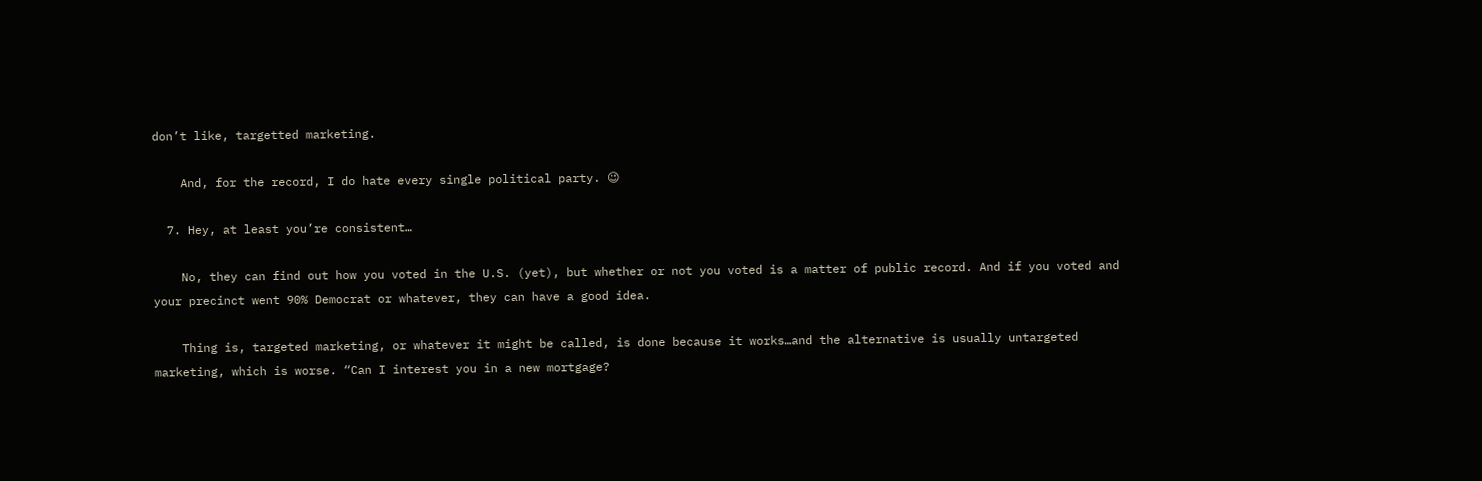don’t like, targetted marketing.

    And, for the record, I do hate every single political party. 😉

  7. Hey, at least you’re consistent…

    No, they can find out how you voted in the U.S. (yet), but whether or not you voted is a matter of public record. And if you voted and your precinct went 90% Democrat or whatever, they can have a good idea.

    Thing is, targeted marketing, or whatever it might be called, is done because it works…and the alternative is usually untargeted marketing, which is worse. “Can I interest you in a new mortgage?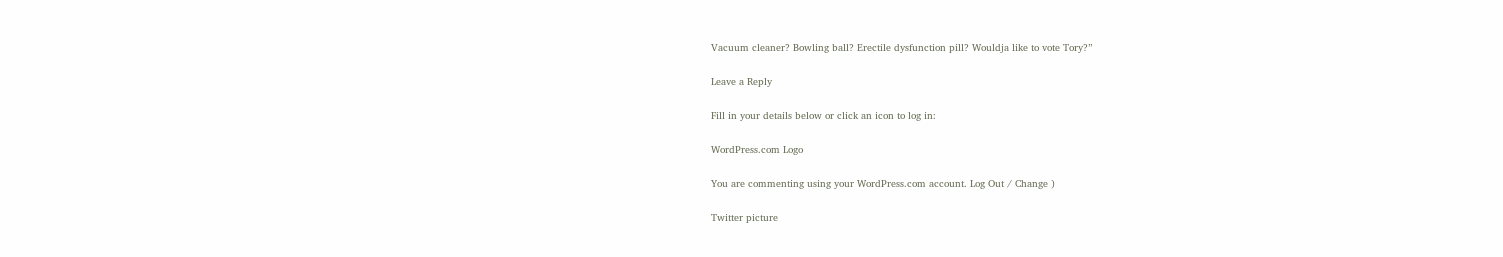Vacuum cleaner? Bowling ball? Erectile dysfunction pill? Wouldja like to vote Tory?”

Leave a Reply

Fill in your details below or click an icon to log in:

WordPress.com Logo

You are commenting using your WordPress.com account. Log Out / Change )

Twitter picture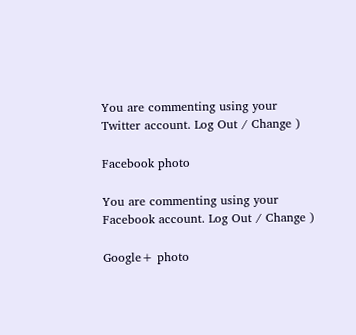You are commenting using your Twitter account. Log Out / Change )

Facebook photo

You are commenting using your Facebook account. Log Out / Change )

Google+ photo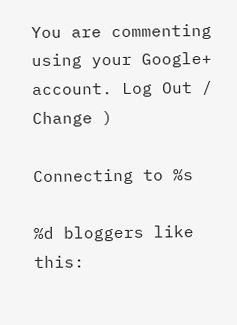You are commenting using your Google+ account. Log Out / Change )

Connecting to %s

%d bloggers like this: